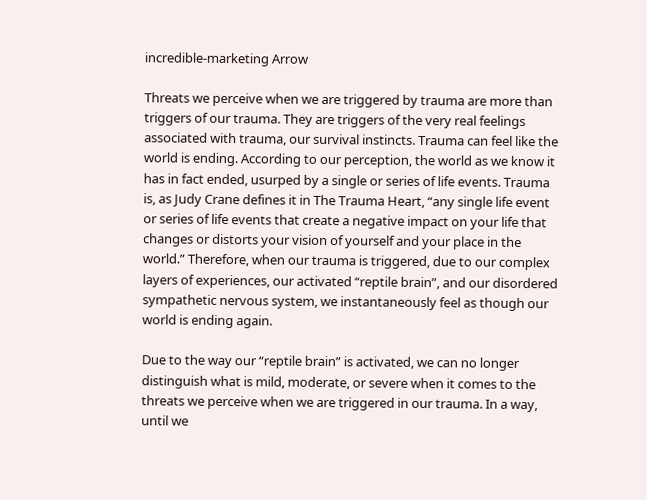incredible-marketing Arrow

Threats we perceive when we are triggered by trauma are more than triggers of our trauma. They are triggers of the very real feelings associated with trauma, our survival instincts. Trauma can feel like the world is ending. According to our perception, the world as we know it has in fact ended, usurped by a single or series of life events. Trauma is, as Judy Crane defines it in The Trauma Heart, “any single life event or series of life events that create a negative impact on your life that changes or distorts your vision of yourself and your place in the world.” Therefore, when our trauma is triggered, due to our complex layers of experiences, our activated “reptile brain”, and our disordered sympathetic nervous system, we instantaneously feel as though our world is ending again.

Due to the way our “reptile brain” is activated, we can no longer distinguish what is mild, moderate, or severe when it comes to the threats we perceive when we are triggered in our trauma. In a way, until we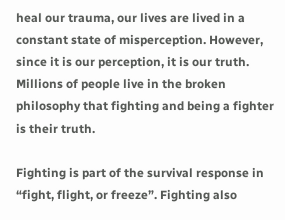heal our trauma, our lives are lived in a constant state of misperception. However, since it is our perception, it is our truth. Millions of people live in the broken philosophy that fighting and being a fighter is their truth.

Fighting is part of the survival response in “fight, flight, or freeze”. Fighting also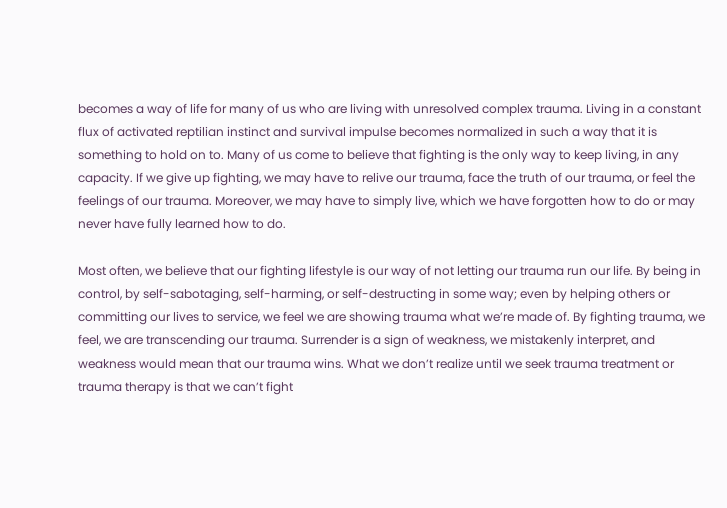becomes a way of life for many of us who are living with unresolved complex trauma. Living in a constant flux of activated reptilian instinct and survival impulse becomes normalized in such a way that it is something to hold on to. Many of us come to believe that fighting is the only way to keep living, in any capacity. If we give up fighting, we may have to relive our trauma, face the truth of our trauma, or feel the feelings of our trauma. Moreover, we may have to simply live, which we have forgotten how to do or may never have fully learned how to do.

Most often, we believe that our fighting lifestyle is our way of not letting our trauma run our life. By being in control, by self-sabotaging, self-harming, or self-destructing in some way; even by helping others or committing our lives to service, we feel we are showing trauma what we’re made of. By fighting trauma, we feel, we are transcending our trauma. Surrender is a sign of weakness, we mistakenly interpret, and weakness would mean that our trauma wins. What we don’t realize until we seek trauma treatment or trauma therapy is that we can’t fight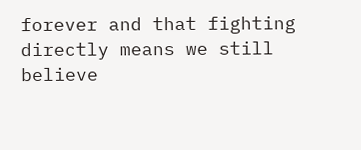forever and that fighting directly means we still believe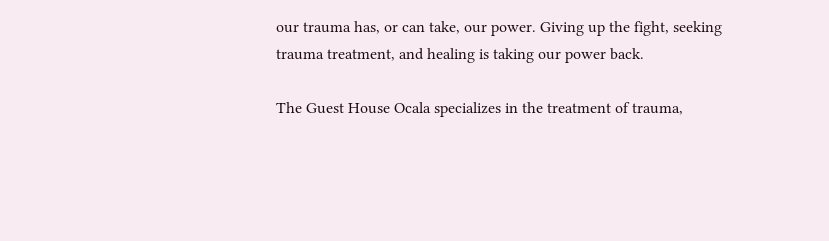our trauma has, or can take, our power. Giving up the fight, seeking trauma treatment, and healing is taking our power back.

The Guest House Ocala specializes in the treatment of trauma,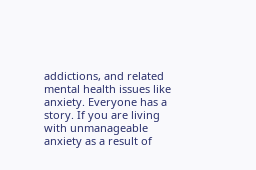addictions, and related mental health issues like anxiety. Everyone has a story. If you are living with unmanageable anxiety as a result of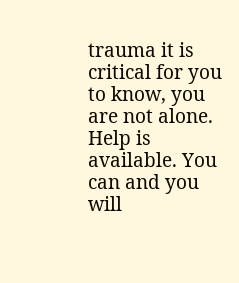trauma it is critical for you to know, you are not alone. Help is available. You can and you will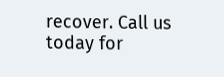recover. Call us today for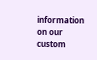information on our custom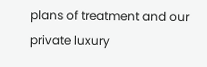plans of treatment and our private luxury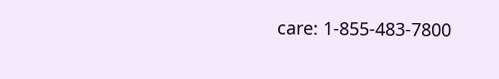care: 1-855-483-7800